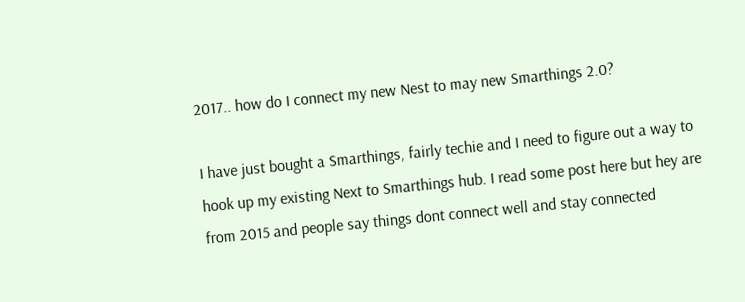2017.. how do I connect my new Nest to may new Smarthings 2.0?

I have just bought a Smarthings, fairly techie and I need to figure out a way to hook up my existing Next to Smarthings hub. I read some post here but hey are from 2015 and people say things dont connect well and stay connected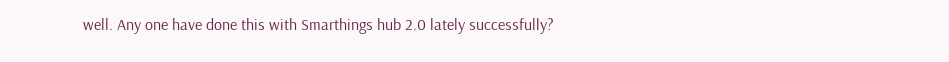well. Any one have done this with Smarthings hub 2.0 lately successfully?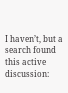I haven’t, but a search found this active discussion: